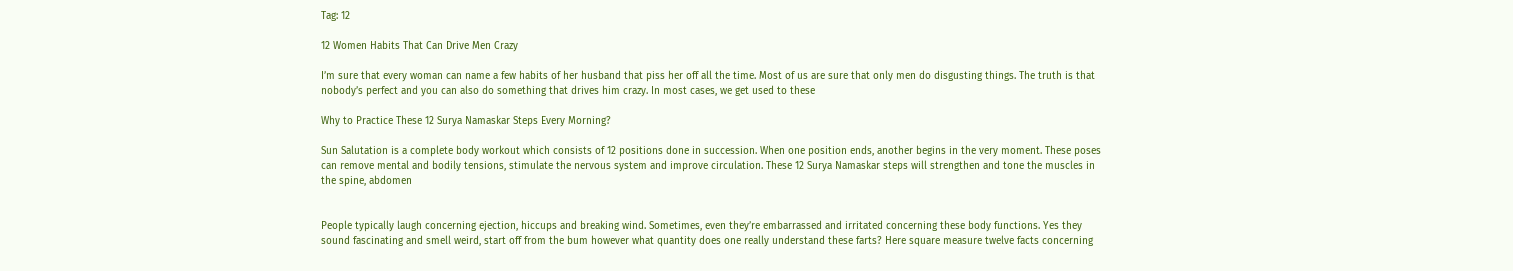Tag: 12

12 Women Habits That Can Drive Men Crazy

I’m sure that every woman can name a few habits of her husband that piss her off all the time. Most of us are sure that only men do disgusting things. The truth is that nobody’s perfect and you can also do something that drives him crazy. In most cases, we get used to these

Why to Practice These 12 Surya Namaskar Steps Every Morning?

Sun Salutation is a complete body workout which consists of 12 positions done in succession. When one position ends, another begins in the very moment. These poses can remove mental and bodily tensions, stimulate the nervous system and improve circulation. These 12 Surya Namaskar steps will strengthen and tone the muscles in the spine, abdomen


People typically laugh concerning ejection, hiccups and breaking wind. Sometimes, even they’re embarrassed and irritated concerning these body functions. Yes they sound fascinating and smell weird, start off from the bum however what quantity does one really understand these farts? Here square measure twelve facts concerning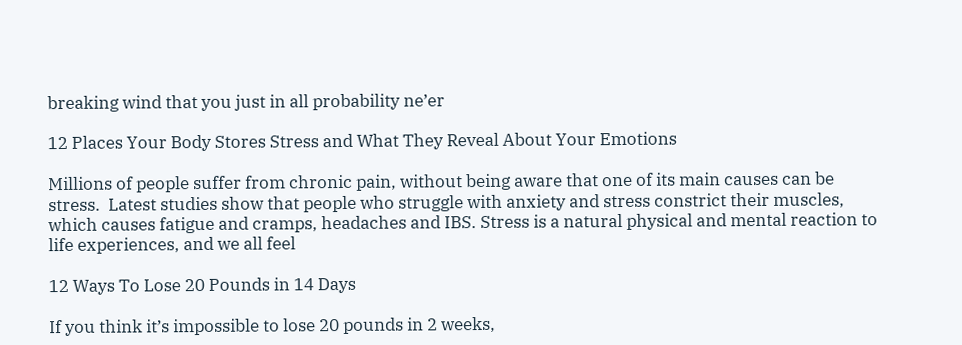breaking wind that you just in all probability ne’er

12 Places Your Body Stores Stress and What They Reveal About Your Emotions

Millions of people suffer from chronic pain, without being aware that one of its main causes can be stress.  Latest studies show that people who struggle with anxiety and stress constrict their muscles, which causes fatigue and cramps, headaches and IBS. Stress is a natural physical and mental reaction to life experiences, and we all feel

12 Ways To Lose 20 Pounds in 14 Days

If you think it’s impossible to lose 20 pounds in 2 weeks,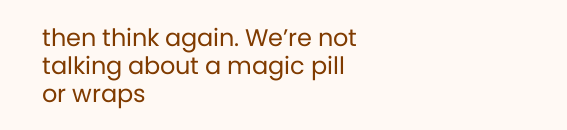then think again. We’re not talking about a magic pill or wraps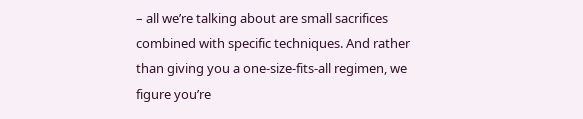– all we’re talking about are small sacrifices combined with specific techniques. And rather than giving you a one-size-fits-all regimen, we figure you’re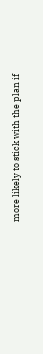more likely to stick with the plan if